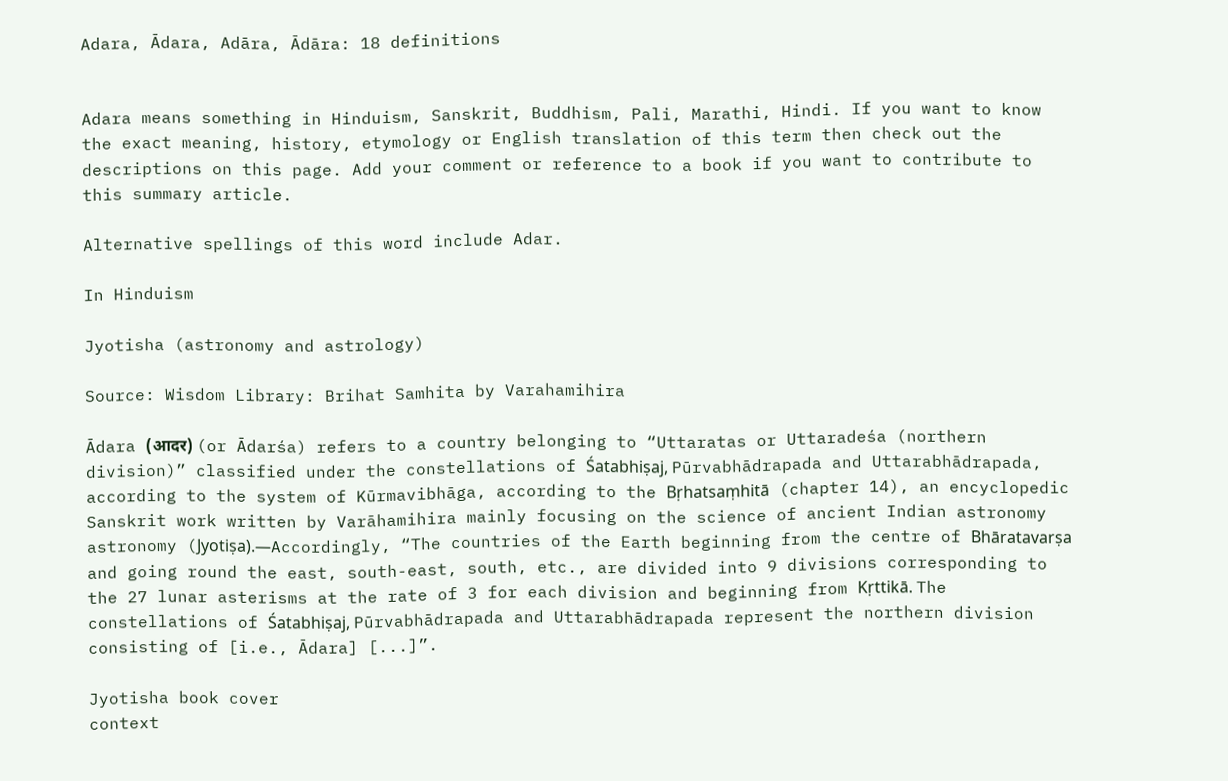Adara, Ādara, Adāra, Ādāra: 18 definitions


Adara means something in Hinduism, Sanskrit, Buddhism, Pali, Marathi, Hindi. If you want to know the exact meaning, history, etymology or English translation of this term then check out the descriptions on this page. Add your comment or reference to a book if you want to contribute to this summary article.

Alternative spellings of this word include Adar.

In Hinduism

Jyotisha (astronomy and astrology)

Source: Wisdom Library: Brihat Samhita by Varahamihira

Ādara (आदर) (or Ādarśa) refers to a country belonging to “Uttaratas or Uttaradeśa (northern division)” classified under the constellations of Śatabhiṣaj, Pūrvabhādrapada and Uttarabhādrapada, according to the system of Kūrmavibhāga, according to the Bṛhatsaṃhitā (chapter 14), an encyclopedic Sanskrit work written by Varāhamihira mainly focusing on the science of ancient Indian astronomy astronomy (Jyotiṣa).—Accordingly, “The countries of the Earth beginning from the centre of Bhāratavarṣa and going round the east, south-east, south, etc., are divided into 9 divisions corresponding to the 27 lunar asterisms at the rate of 3 for each division and beginning from Kṛttikā. The constellations of Śatabhiṣaj, Pūrvabhādrapada and Uttarabhādrapada represent the northern division consisting of [i.e., Ādara] [...]”.

Jyotisha book cover
context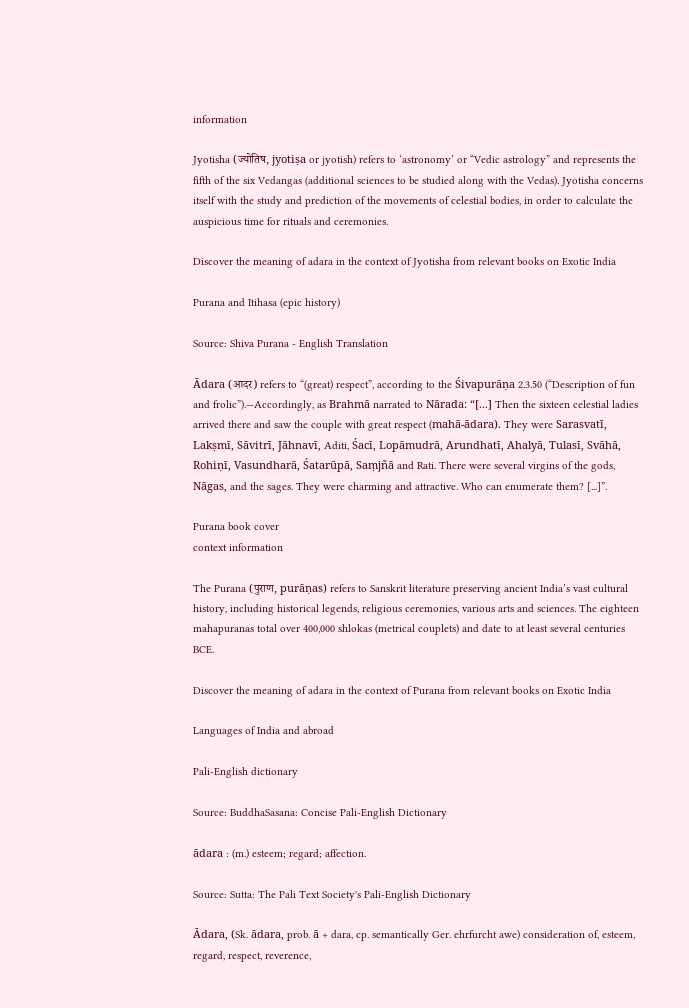information

Jyotisha (ज्योतिष, jyotiṣa or jyotish) refers to ‘astronomy’ or “Vedic astrology” and represents the fifth of the six Vedangas (additional sciences to be studied along with the Vedas). Jyotisha concerns itself with the study and prediction of the movements of celestial bodies, in order to calculate the auspicious time for rituals and ceremonies.

Discover the meaning of adara in the context of Jyotisha from relevant books on Exotic India

Purana and Itihasa (epic history)

Source: Shiva Purana - English Translation

Ādara (आदर) refers to “(great) respect”, according to the Śivapurāṇa 2.3.50 (“Description of fun and frolic”).—Accordingly, as Brahmā narrated to Nārada: “[...] Then the sixteen celestial ladies arrived there and saw the couple with great respect (mahā-ādara). They were Sarasvatī, Lakṣmī, Sāvitrī, Jāhnavī, Aditi, Śacī, Lopāmudrā, Arundhatī, Ahalyā, Tulasī, Svāhā, Rohiṇī, Vasundharā, Śatarūpā, Saṃjñā and Rati. There were several virgins of the gods, Nāgas, and the sages. They were charming and attractive. Who can enumerate them? [...]”.

Purana book cover
context information

The Purana (पुराण, purāṇas) refers to Sanskrit literature preserving ancient India’s vast cultural history, including historical legends, religious ceremonies, various arts and sciences. The eighteen mahapuranas total over 400,000 shlokas (metrical couplets) and date to at least several centuries BCE.

Discover the meaning of adara in the context of Purana from relevant books on Exotic India

Languages of India and abroad

Pali-English dictionary

Source: BuddhaSasana: Concise Pali-English Dictionary

ādara : (m.) esteem; regard; affection.

Source: Sutta: The Pali Text Society's Pali-English Dictionary

Ādara, (Sk. ādara, prob. ā + dara, cp. semantically Ger. ehrfurcht awe) consideration of, esteem, regard, respect, reverence,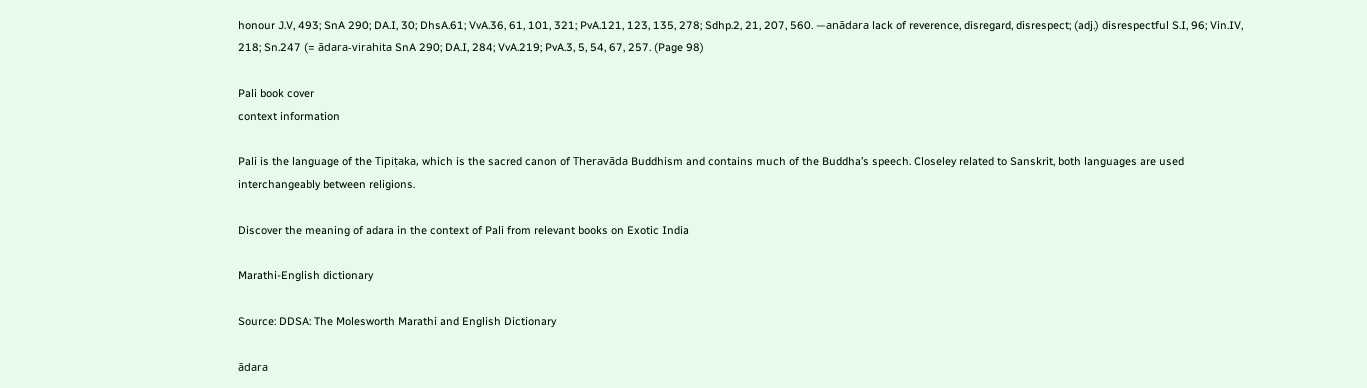honour J.V, 493; SnA 290; DA.I, 30; DhsA.61; VvA.36, 61, 101, 321; PvA.121, 123, 135, 278; Sdhp.2, 21, 207, 560. —anādara lack of reverence, disregard, disrespect; (adj.) disrespectful S.I, 96; Vin.IV, 218; Sn.247 (= ādara-virahita SnA 290; DA.I, 284; VvA.219; PvA.3, 5, 54, 67, 257. (Page 98)

Pali book cover
context information

Pali is the language of the Tipiṭaka, which is the sacred canon of Theravāda Buddhism and contains much of the Buddha’s speech. Closeley related to Sanskrit, both languages are used interchangeably between religions.

Discover the meaning of adara in the context of Pali from relevant books on Exotic India

Marathi-English dictionary

Source: DDSA: The Molesworth Marathi and English Dictionary

ādara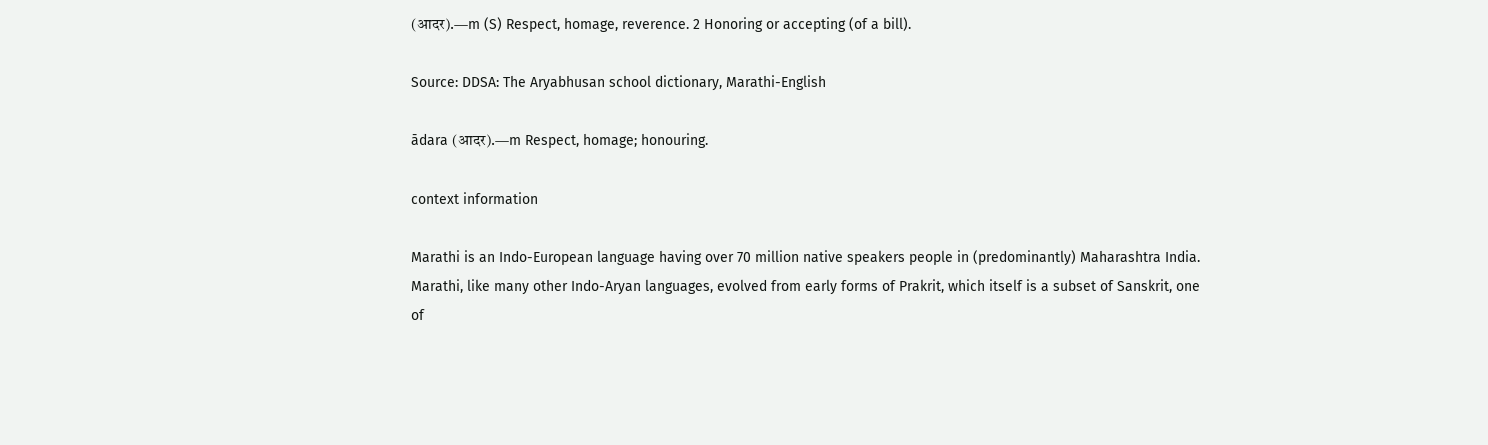(आदर).—m (S) Respect, homage, reverence. 2 Honoring or accepting (of a bill).

Source: DDSA: The Aryabhusan school dictionary, Marathi-English

ādara (आदर).—m Respect, homage; honouring.

context information

Marathi is an Indo-European language having over 70 million native speakers people in (predominantly) Maharashtra India. Marathi, like many other Indo-Aryan languages, evolved from early forms of Prakrit, which itself is a subset of Sanskrit, one of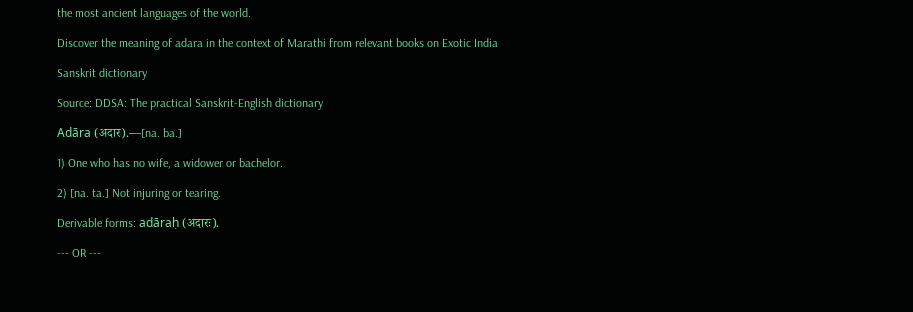the most ancient languages of the world.

Discover the meaning of adara in the context of Marathi from relevant books on Exotic India

Sanskrit dictionary

Source: DDSA: The practical Sanskrit-English dictionary

Adāra (अदार).—[na. ba.]

1) One who has no wife, a widower or bachelor.

2) [na. ta.] Not injuring or tearing.

Derivable forms: adāraḥ (अदारः).

--- OR ---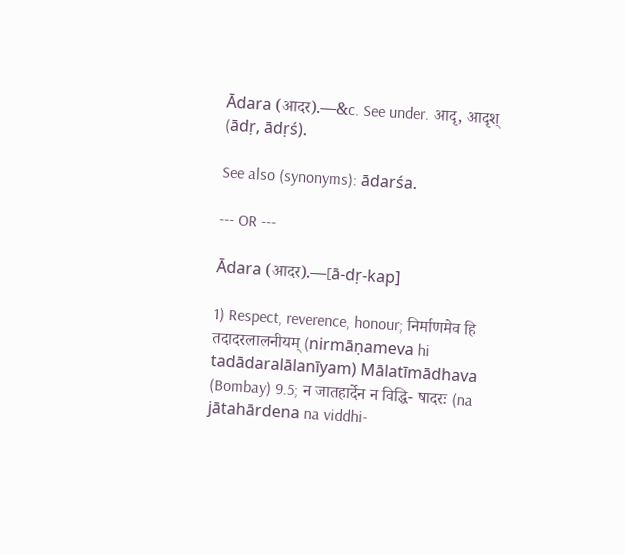Ādara (आदर).—&c. See under. आदृ, आदृश् (ādṛ, ādṛś).

See also (synonyms): ādarśa.

--- OR ---

Ādara (आदर).—[ā-dṛ-kap]

1) Respect, reverence, honour; निर्माणमेव हि तदादरलालनीयम् (nirmāṇameva hi tadādaralālanīyam) Mālatīmādhava (Bombay) 9.5; न जातहार्देन न विद्धि- षादरः (na jātahārdena na viddhi-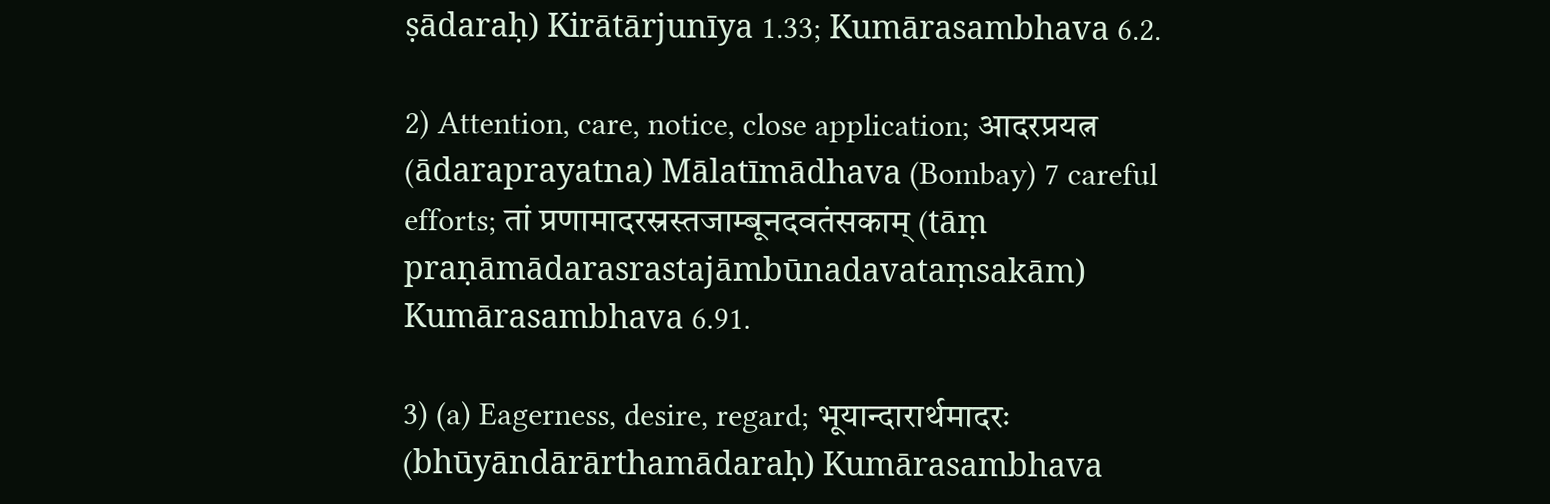ṣādaraḥ) Kirātārjunīya 1.33; Kumārasambhava 6.2.

2) Attention, care, notice, close application; आदरप्रयत्न (ādaraprayatna) Mālatīmādhava (Bombay) 7 careful efforts; तां प्रणामादरस्रस्तजाम्बूनदवतंसकाम् (tāṃ praṇāmādarasrastajāmbūnadavataṃsakām) Kumārasambhava 6.91.

3) (a) Eagerness, desire, regard; भूयान्दारार्थमादरः (bhūyāndārārthamādaraḥ) Kumārasambhava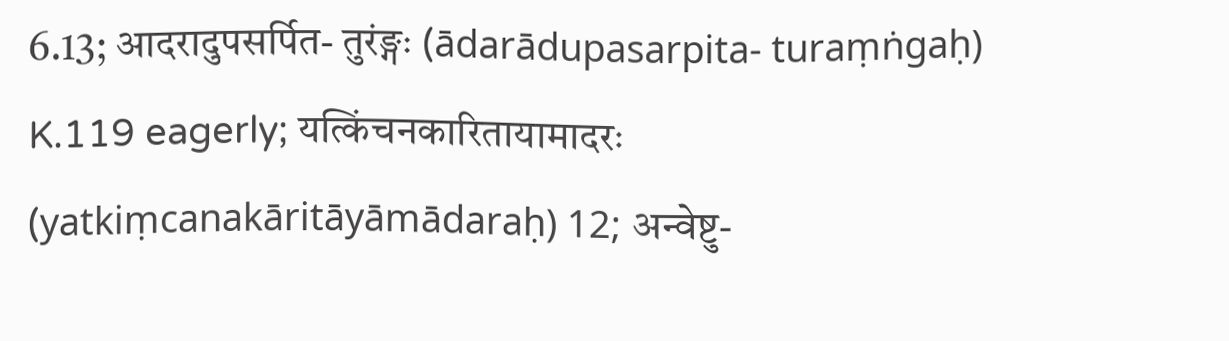6.13; आदरादुपसर्पित- तुरंङ्गः (ādarādupasarpita- turaṃṅgaḥ) K.119 eagerly; यत्किंचनकारितायामादरः (yatkiṃcanakāritāyāmādaraḥ) 12; अन्वेष्टु-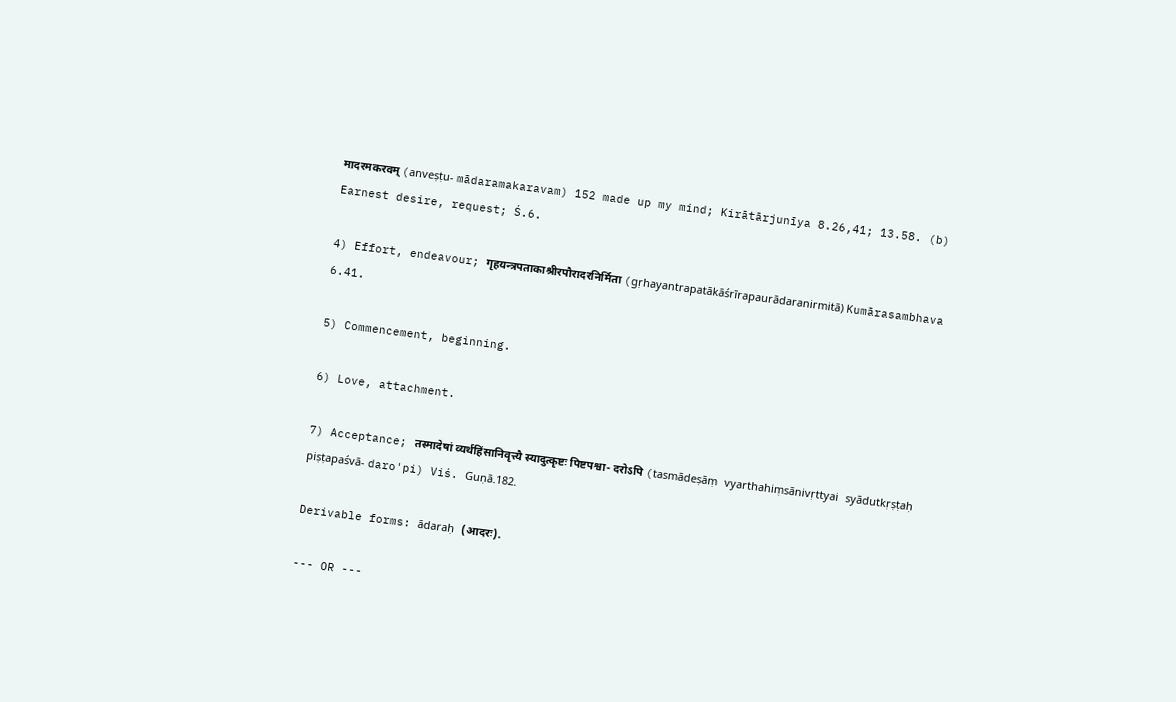मादरमकरवम् (anveṣṭu- mādaramakaravam) 152 made up my mind; Kirātārjunīya 8.26,41; 13.58. (b) Earnest desire, request; Ś.6.

4) Effort, endeavour; गृहयन्त्रपताकाश्रीरपौरादरनिर्मिता (gṛhayantrapatākāśrīrapaurādaranirmitā) Kumārasambhava 6.41.

5) Commencement, beginning.

6) Love, attachment.

7) Acceptance; तस्मादेषां व्यर्थहिंसानिवृत्त्यै स्यादुत्कृष्टः पिष्टपश्वा- दरोऽपि (tasmādeṣāṃ vyarthahiṃsānivṛttyai syādutkṛṣṭaḥ piṣṭapaśvā- daro'pi) Viś. Guṇā.182.

Derivable forms: ādaraḥ (आदरः).

--- OR ---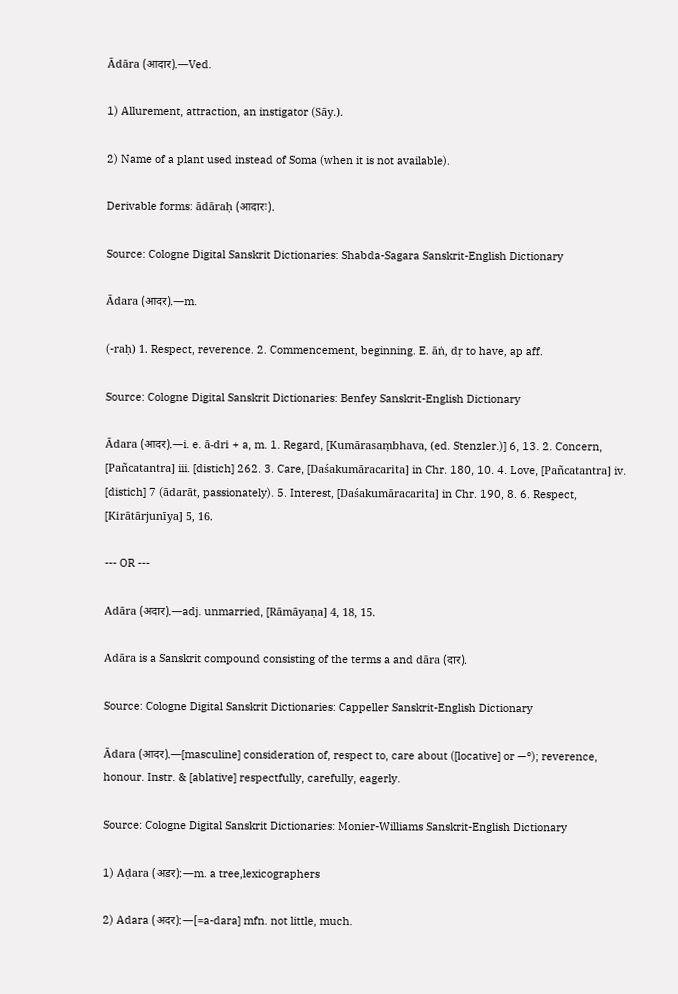Ādāra (आदार).—Ved.

1) Allurement, attraction, an instigator (Sāy.).

2) Name of a plant used instead of Soma (when it is not available).

Derivable forms: ādāraḥ (आदारः).

Source: Cologne Digital Sanskrit Dictionaries: Shabda-Sagara Sanskrit-English Dictionary

Ādara (आदर).—m.

(-raḥ) 1. Respect, reverence. 2. Commencement, beginning. E. āṅ, dṛ to have, ap aff.

Source: Cologne Digital Sanskrit Dictionaries: Benfey Sanskrit-English Dictionary

Ādara (आदर).—i. e. ā-dri + a, m. 1. Regard, [Kumārasaṃbhava, (ed. Stenzler.)] 6, 13. 2. Concern, [Pañcatantra] iii. [distich] 262. 3. Care, [Daśakumāracarita] in Chr. 180, 10. 4. Love, [Pañcatantra] iv. [distich] 7 (ādarāt, passionately). 5. Interest, [Daśakumāracarita] in Chr. 190, 8. 6. Respect, [Kirātārjunīya] 5, 16.

--- OR ---

Adāra (अदार).—adj. unmarried, [Rāmāyaṇa] 4, 18, 15.

Adāra is a Sanskrit compound consisting of the terms a and dāra (दार).

Source: Cologne Digital Sanskrit Dictionaries: Cappeller Sanskrit-English Dictionary

Ādara (आदर).—[masculine] consideration of, respect to, care about ([locative] or —°); reverence, honour. Instr. & [ablative] respectfully, carefully, eagerly.

Source: Cologne Digital Sanskrit Dictionaries: Monier-Williams Sanskrit-English Dictionary

1) Aḍara (अडर):—m. a tree,lexicographers

2) Adara (अदर):—[=a-dara] mfn. not little, much.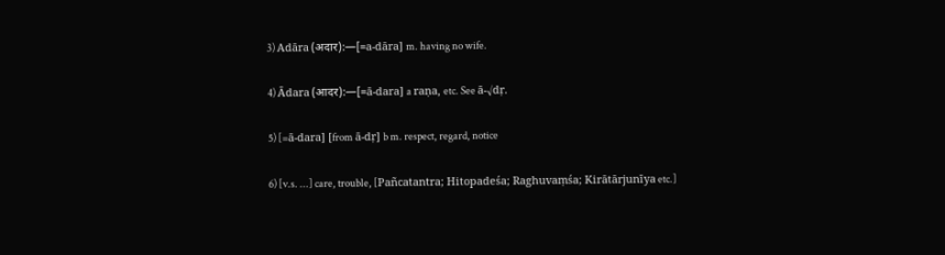3) Adāra (अदार):—[=a-dāra] m. having no wife.

4) Ādara (आदर):—[=ā-dara] a raṇa, etc. See ā-√dṛ.

5) [=ā-dara] [from ā-dṛ] b m. respect, regard, notice

6) [v.s. ...] care, trouble, [Pañcatantra; Hitopadeśa; Raghuvaṃśa; Kirātārjunīya etc.]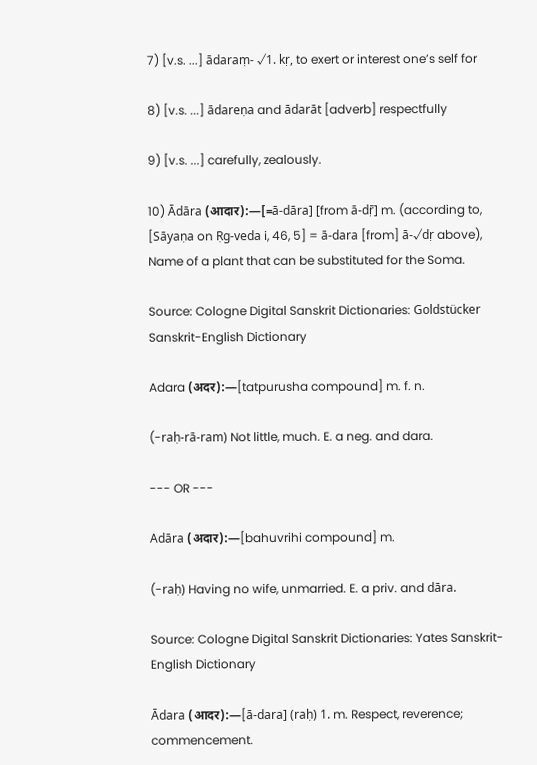7) [v.s. ...] ādaraṃ- √1. kṛ, to exert or interest one’s self for

8) [v.s. ...] ādareṇa and ādarāt [adverb] respectfully

9) [v.s. ...] carefully, zealously.

10) Ādāra (आदार):—[=ā-dāra] [from ā-dṝ] m. (according to, [Sāyaṇa on Ṛg-veda i, 46, 5] = ā-dara [from] ā-√dṛ above), Name of a plant that can be substituted for the Soma.

Source: Cologne Digital Sanskrit Dictionaries: Goldstücker Sanskrit-English Dictionary

Adara (अदर):—[tatpurusha compound] m. f. n.

(-raḥ-rā-ram) Not little, much. E. a neg. and dara.

--- OR ---

Adāra (अदार):—[bahuvrihi compound] m.

(-raḥ) Having no wife, unmarried. E. a priv. and dāra.

Source: Cologne Digital Sanskrit Dictionaries: Yates Sanskrit-English Dictionary

Ādara (आदर):—[ā-dara] (raḥ) 1. m. Respect, reverence; commencement.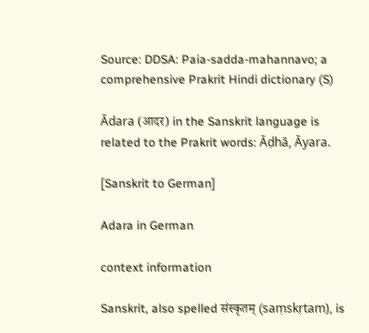Source: DDSA: Paia-sadda-mahannavo; a comprehensive Prakrit Hindi dictionary (S)

Ādara (आदर) in the Sanskrit language is related to the Prakrit words: Āḍhā, Āyara.

[Sanskrit to German]

Adara in German

context information

Sanskrit, also spelled संस्कृतम् (saṃskṛtam), is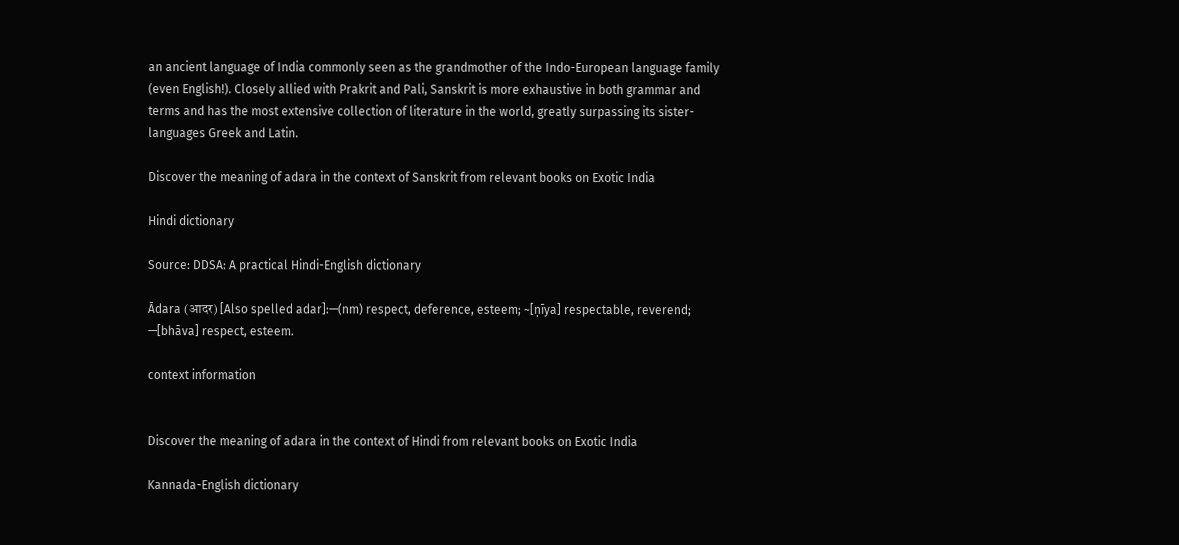an ancient language of India commonly seen as the grandmother of the Indo-European language family (even English!). Closely allied with Prakrit and Pali, Sanskrit is more exhaustive in both grammar and terms and has the most extensive collection of literature in the world, greatly surpassing its sister-languages Greek and Latin.

Discover the meaning of adara in the context of Sanskrit from relevant books on Exotic India

Hindi dictionary

Source: DDSA: A practical Hindi-English dictionary

Ādara (आदर) [Also spelled adar]:—(nm) respect, deference, esteem; ~[ṇīya] respectable, reverend; —[bhāva] respect, esteem.

context information


Discover the meaning of adara in the context of Hindi from relevant books on Exotic India

Kannada-English dictionary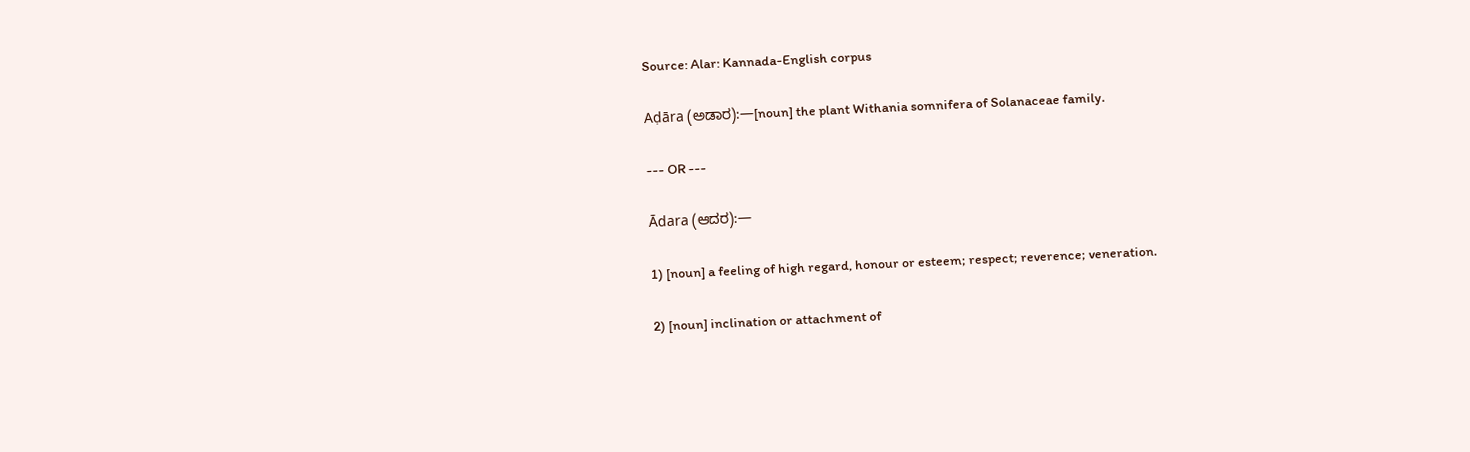Source: Alar: Kannada-English corpus

Aḍāra (ಅಡಾರ):—[noun] the plant Withania somnifera of Solanaceae family.

--- OR ---

Ādara (ಆದರ):—

1) [noun] a feeling of high regard, honour or esteem; respect; reverence; veneration.

2) [noun] inclination or attachment of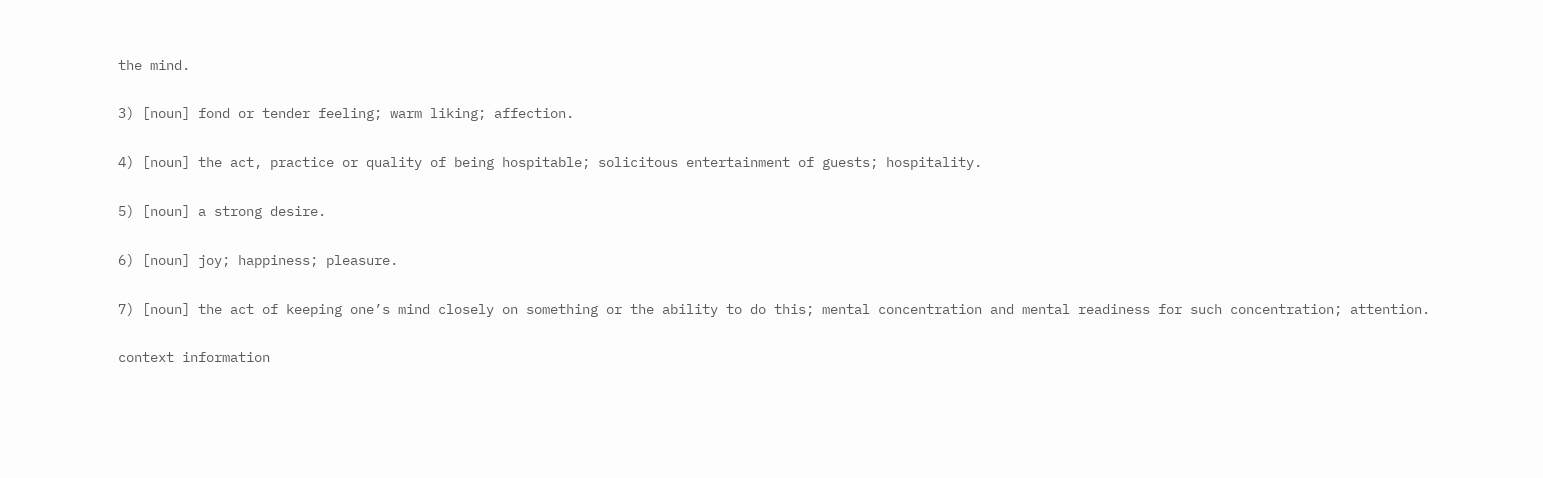the mind.

3) [noun] fond or tender feeling; warm liking; affection.

4) [noun] the act, practice or quality of being hospitable; solicitous entertainment of guests; hospitality.

5) [noun] a strong desire.

6) [noun] joy; happiness; pleasure.

7) [noun] the act of keeping one’s mind closely on something or the ability to do this; mental concentration and mental readiness for such concentration; attention.

context information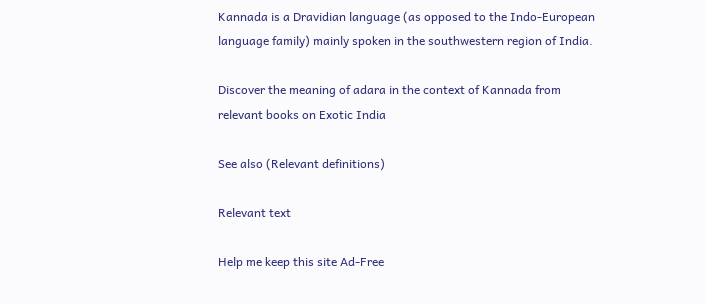Kannada is a Dravidian language (as opposed to the Indo-European language family) mainly spoken in the southwestern region of India.

Discover the meaning of adara in the context of Kannada from relevant books on Exotic India

See also (Relevant definitions)

Relevant text

Help me keep this site Ad-Free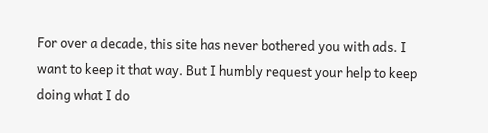For over a decade, this site has never bothered you with ads. I want to keep it that way. But I humbly request your help to keep doing what I do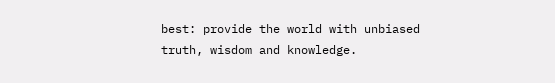best: provide the world with unbiased truth, wisdom and knowledge.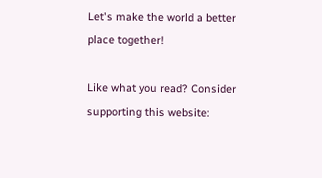Let's make the world a better place together!

Like what you read? Consider supporting this website: